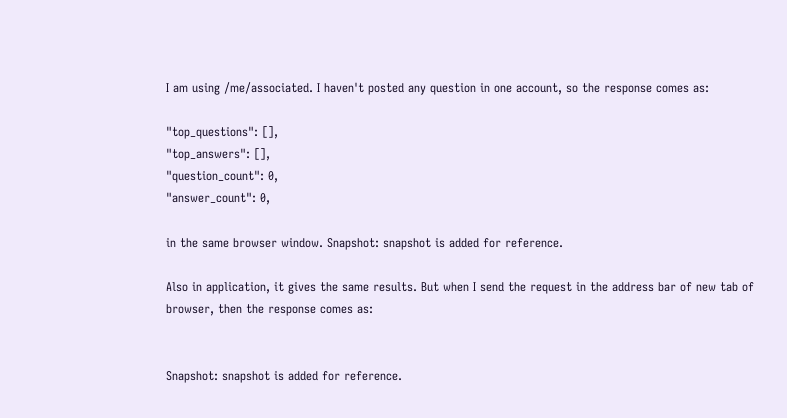I am using /me/associated. I haven't posted any question in one account, so the response comes as:

"top_questions": [],
"top_answers": [],
"question_count": 0,
"answer_count": 0,

in the same browser window. Snapshot: snapshot is added for reference.

Also in application, it gives the same results. But when I send the request in the address bar of new tab of browser, then the response comes as:


Snapshot: snapshot is added for reference.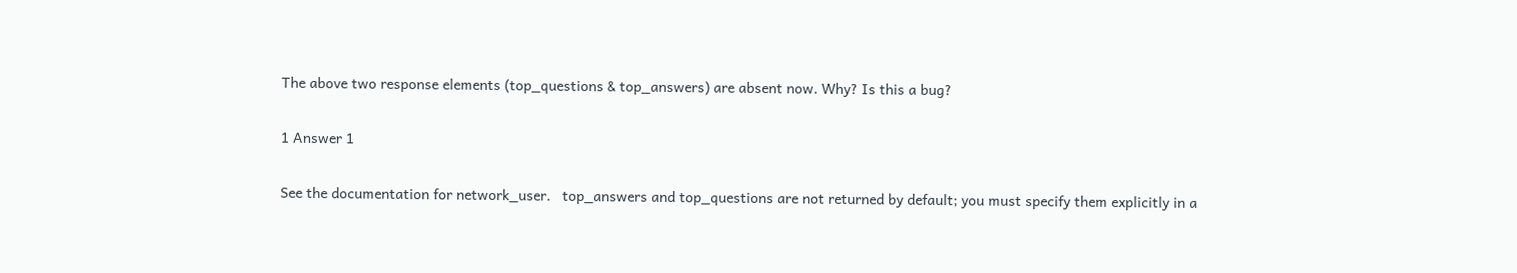The above two response elements (top_questions & top_answers) are absent now. Why? Is this a bug?


1 Answer 1


See the documentation for network_user.   top_answers and top_questions are not returned by default; you must specify them explicitly in a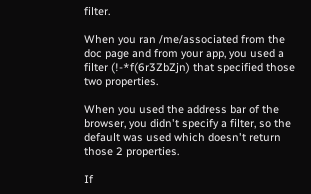filter.

When you ran /me/associated from the doc page and from your app, you used a filter (!-*f(6r3ZbZjn) that specified those two properties.

When you used the address bar of the browser, you didn't specify a filter, so the default was used which doesn't return those 2 properties.

If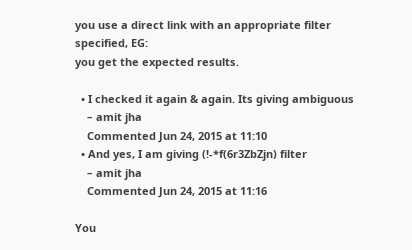you use a direct link with an appropriate filter specified, EG:
you get the expected results.

  • I checked it again & again. Its giving ambiguous
    – amit jha
    Commented Jun 24, 2015 at 11:10
  • And yes, I am giving (!-*f(6r3ZbZjn) filter
    – amit jha
    Commented Jun 24, 2015 at 11:16

You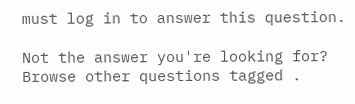must log in to answer this question.

Not the answer you're looking for? Browse other questions tagged .